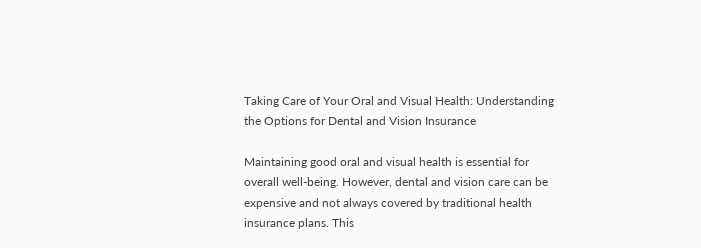Taking Care of Your Oral and Visual Health: Understanding the Options for Dental and Vision Insurance

Maintaining good oral and visual health is essential for overall well-being. However, dental and vision care can be expensive and not always covered by traditional health insurance plans. This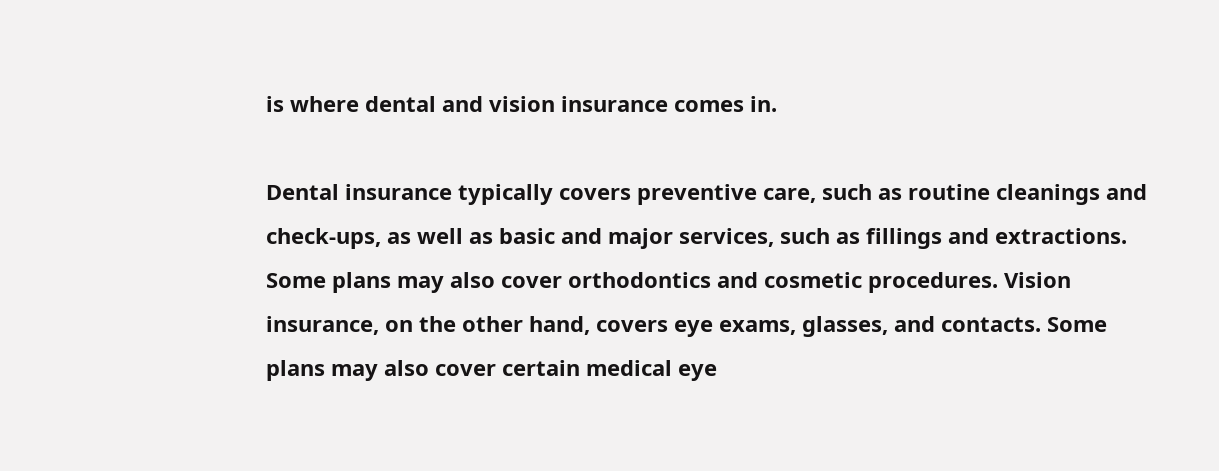is where dental and vision insurance comes in.

Dental insurance typically covers preventive care, such as routine cleanings and check-ups, as well as basic and major services, such as fillings and extractions. Some plans may also cover orthodontics and cosmetic procedures. Vision insurance, on the other hand, covers eye exams, glasses, and contacts. Some plans may also cover certain medical eye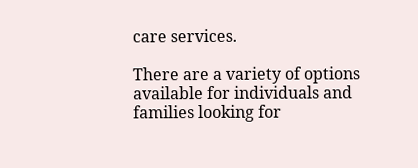care services.

There are a variety of options available for individuals and families looking for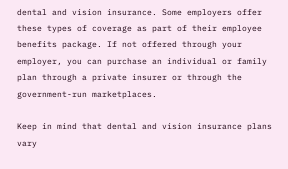dental and vision insurance. Some employers offer these types of coverage as part of their employee benefits package. If not offered through your employer, you can purchase an individual or family plan through a private insurer or through the government-run marketplaces.

Keep in mind that dental and vision insurance plans vary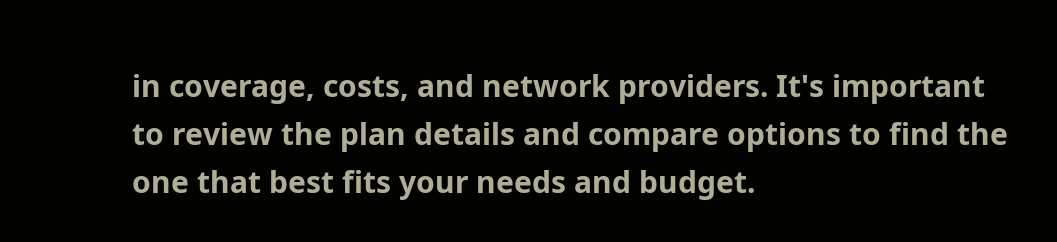in coverage, costs, and network providers. It's important to review the plan details and compare options to find the one that best fits your needs and budget.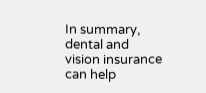In summary, dental and vision insurance can help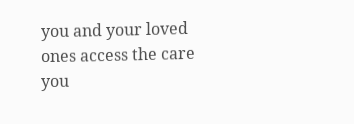you and your loved ones access the care you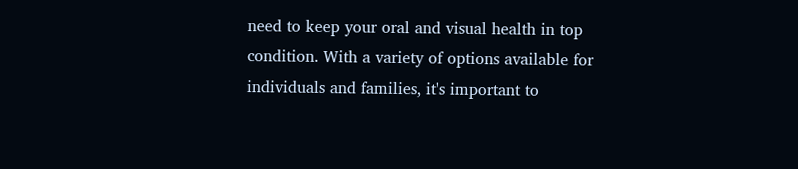need to keep your oral and visual health in top condition. With a variety of options available for individuals and families, it's important to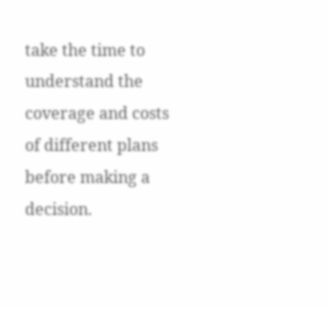take the time to understand the coverage and costs of different plans before making a decision.